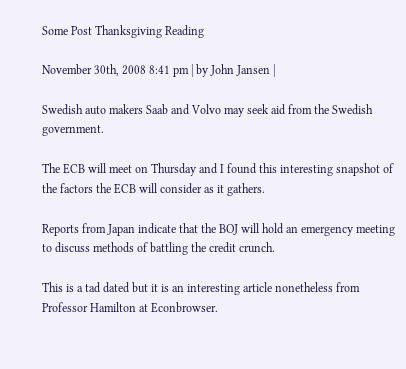Some Post Thanksgiving Reading

November 30th, 2008 8:41 pm | by John Jansen |

Swedish auto makers Saab and Volvo may seek aid from the Swedish government.

The ECB will meet on Thursday and I found this interesting snapshot of the factors the ECB will consider as it gathers.

Reports from Japan indicate that the BOJ will hold an emergency meeting to discuss methods of battling the credit crunch.

This is a tad dated but it is an interesting article nonetheless from Professor Hamilton at Econbrowser.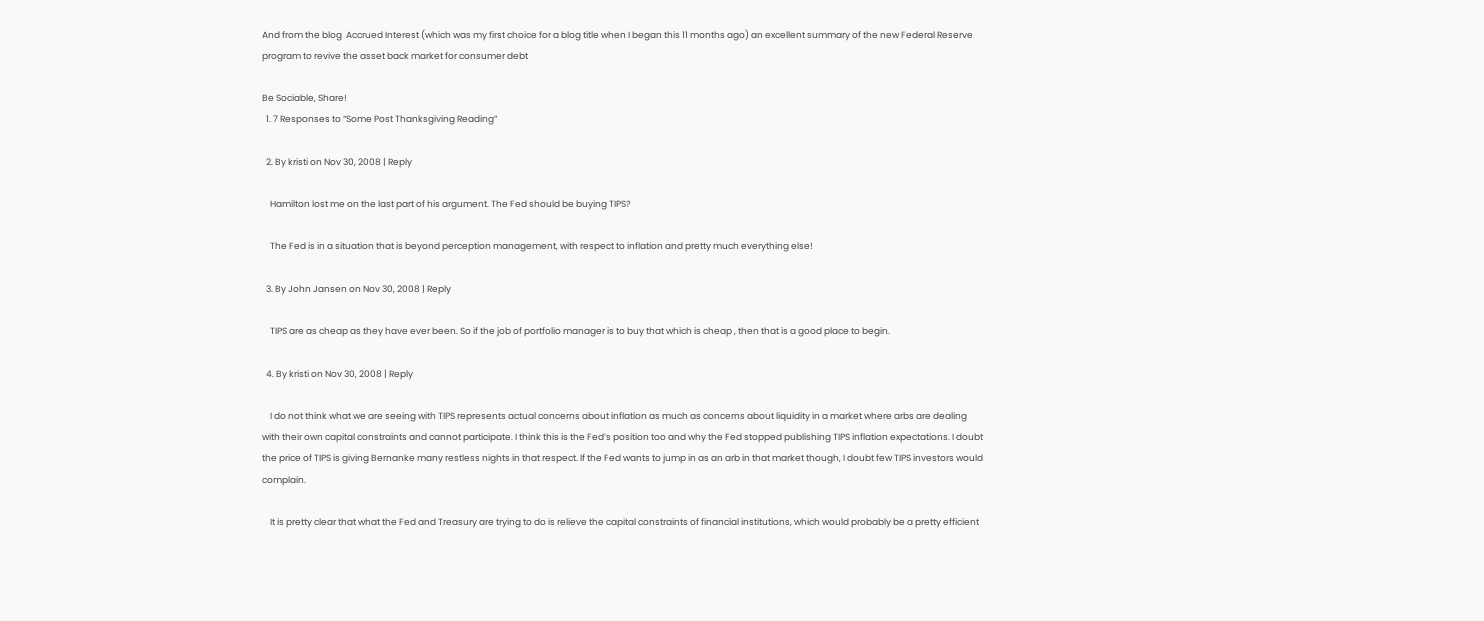And from the blog  Accrued Interest (which was my first choice for a blog title when I began this 11 months ago) an excellent summary of the new Federal Reserve program to revive the asset back market for consumer debt

Be Sociable, Share!
  1. 7 Responses to “Some Post Thanksgiving Reading”

  2. By kristi on Nov 30, 2008 | Reply

    Hamilton lost me on the last part of his argument. The Fed should be buying TIPS?

    The Fed is in a situation that is beyond perception management, with respect to inflation and pretty much everything else!

  3. By John Jansen on Nov 30, 2008 | Reply

    TIPS are as cheap as they have ever been. So if the job of portfolio manager is to buy that which is cheap , then that is a good place to begin.

  4. By kristi on Nov 30, 2008 | Reply

    I do not think what we are seeing with TIPS represents actual concerns about inflation as much as concerns about liquidity in a market where arbs are dealing with their own capital constraints and cannot participate. I think this is the Fed’s position too and why the Fed stopped publishing TIPS inflation expectations. I doubt the price of TIPS is giving Bernanke many restless nights in that respect. If the Fed wants to jump in as an arb in that market though, I doubt few TIPS investors would complain.

    It is pretty clear that what the Fed and Treasury are trying to do is relieve the capital constraints of financial institutions, which would probably be a pretty efficient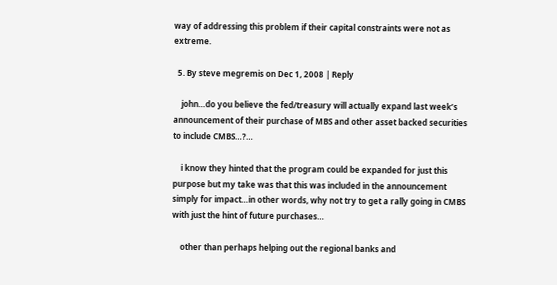way of addressing this problem if their capital constraints were not as extreme.

  5. By steve megremis on Dec 1, 2008 | Reply

    john…do you believe the fed/treasury will actually expand last week’s announcement of their purchase of MBS and other asset backed securities to include CMBS…?…

    i know they hinted that the program could be expanded for just this purpose but my take was that this was included in the announcement simply for impact…in other words, why not try to get a rally going in CMBS with just the hint of future purchases…

    other than perhaps helping out the regional banks and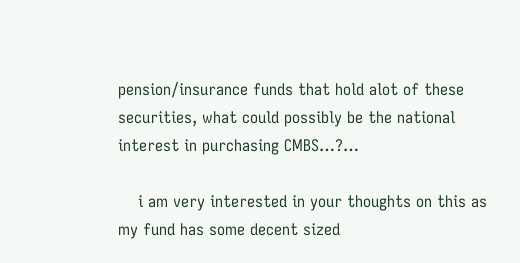pension/insurance funds that hold alot of these securities, what could possibly be the national interest in purchasing CMBS…?…

    i am very interested in your thoughts on this as my fund has some decent sized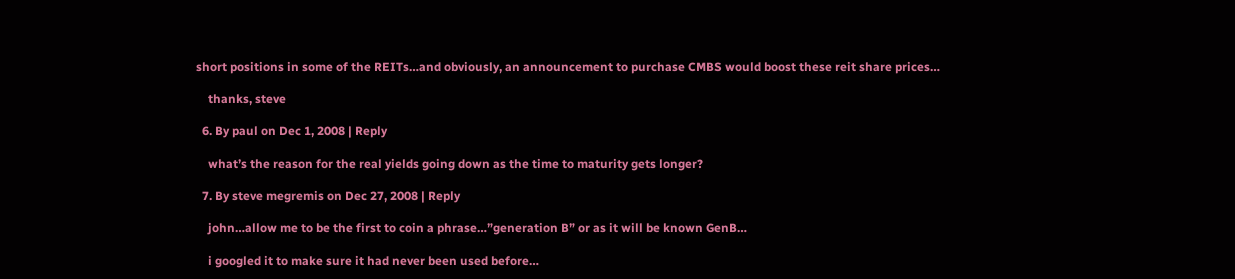short positions in some of the REITs…and obviously, an announcement to purchase CMBS would boost these reit share prices…

    thanks, steve

  6. By paul on Dec 1, 2008 | Reply

    what’s the reason for the real yields going down as the time to maturity gets longer?

  7. By steve megremis on Dec 27, 2008 | Reply

    john…allow me to be the first to coin a phrase…”generation B” or as it will be known GenB…

    i googled it to make sure it had never been used before…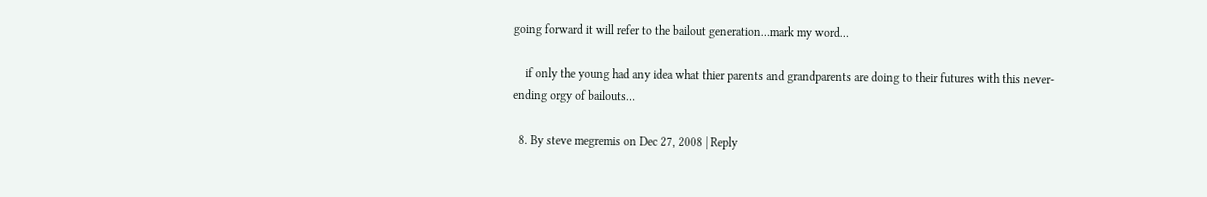going forward it will refer to the bailout generation…mark my word…

    if only the young had any idea what thier parents and grandparents are doing to their futures with this never-ending orgy of bailouts…

  8. By steve megremis on Dec 27, 2008 | Reply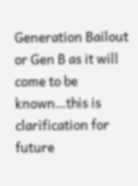Generation Bailout or Gen B as it will come to be known…this is clarification for future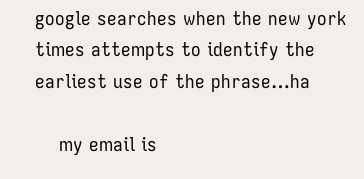google searches when the new york times attempts to identify the earliest use of the phrase…ha

    my email is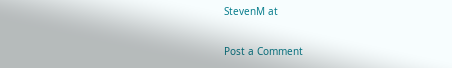StevenM at

Post a Comment